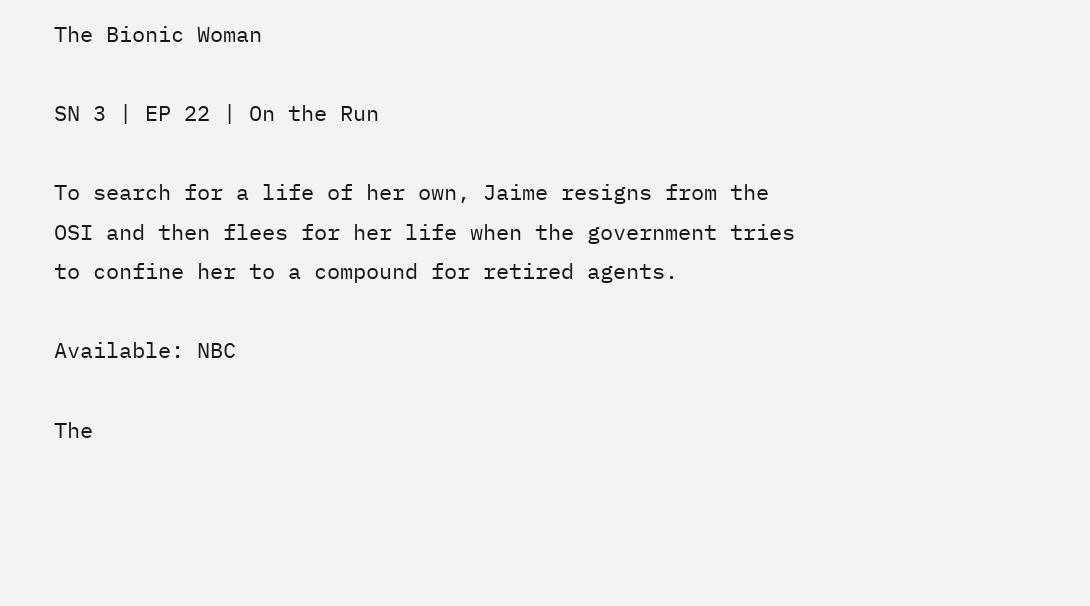The Bionic Woman

SN 3 | EP 22 | On the Run

To search for a life of her own, Jaime resigns from the OSI and then flees for her life when the government tries to confine her to a compound for retired agents.

Available: NBC

The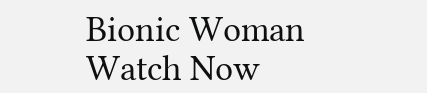Bionic Woman
Watch Now